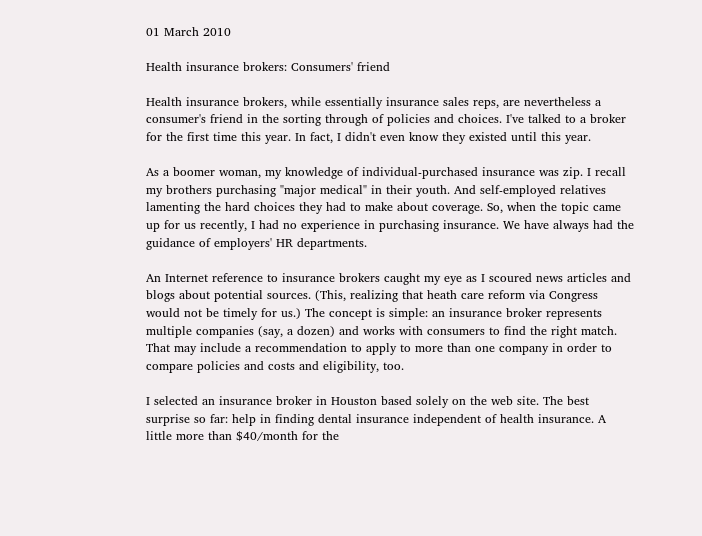01 March 2010

Health insurance brokers: Consumers' friend

Health insurance brokers, while essentially insurance sales reps, are nevertheless a consumer's friend in the sorting through of policies and choices. I've talked to a broker for the first time this year. In fact, I didn't even know they existed until this year.

As a boomer woman, my knowledge of individual-purchased insurance was zip. I recall my brothers purchasing "major medical" in their youth. And self-employed relatives lamenting the hard choices they had to make about coverage. So, when the topic came up for us recently, I had no experience in purchasing insurance. We have always had the guidance of employers' HR departments.

An Internet reference to insurance brokers caught my eye as I scoured news articles and blogs about potential sources. (This, realizing that heath care reform via Congress would not be timely for us.) The concept is simple: an insurance broker represents multiple companies (say, a dozen) and works with consumers to find the right match. That may include a recommendation to apply to more than one company in order to compare policies and costs and eligibility, too.

I selected an insurance broker in Houston based solely on the web site. The best surprise so far: help in finding dental insurance independent of health insurance. A little more than $40/month for the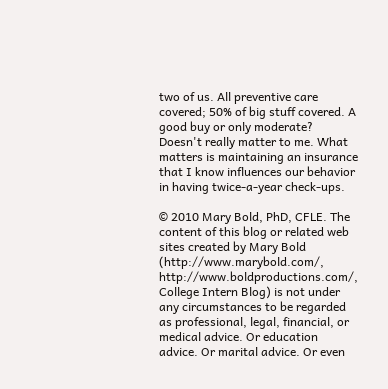two of us. All preventive care covered; 50% of big stuff covered. A good buy or only moderate? Doesn't really matter to me. What matters is maintaining an insurance that I know influences our behavior in having twice-a-year check-ups.

© 2010 Mary Bold, PhD, CFLE. The content of this blog or related web sites created by Mary Bold (http://www.marybold.com/, http://www.boldproductions.com/, College Intern Blog) is not under any circumstances to be regarded as professional, legal, financial, or medical advice. Or education advice. Or marital advice. Or even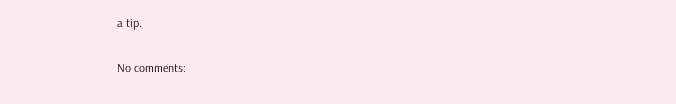a tip.

No comments: